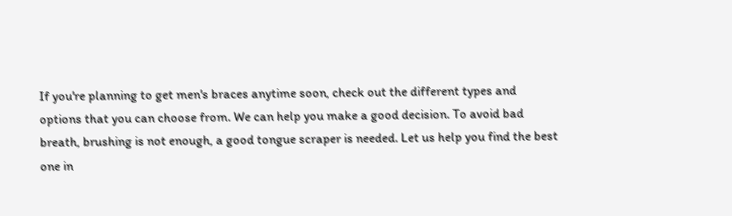If you're planning to get men's braces anytime soon, check out the different types and options that you can choose from. We can help you make a good decision. To avoid bad breath, brushing is not enough, a good tongue scraper is needed. Let us help you find the best one in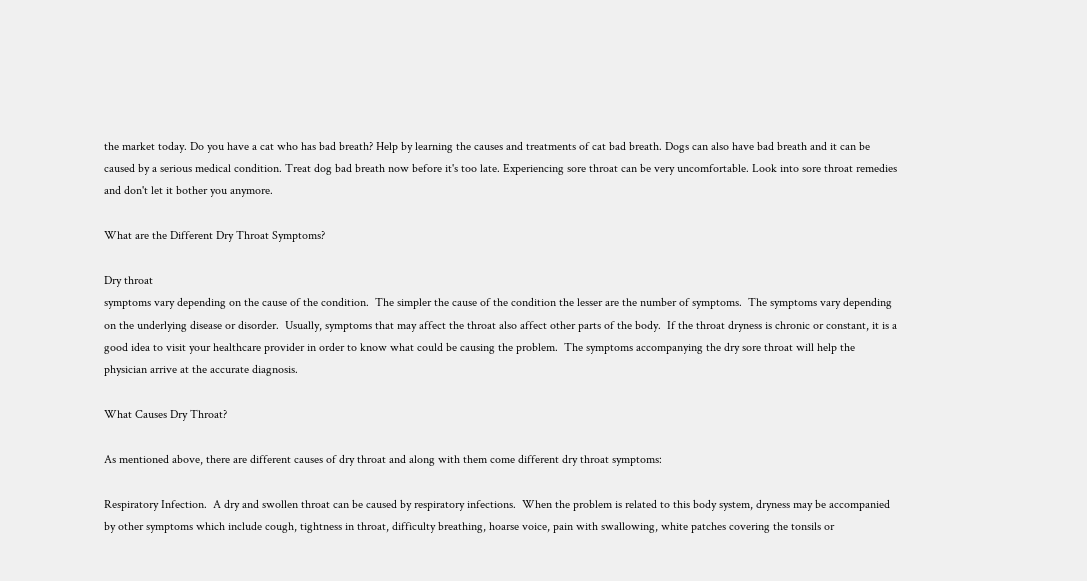the market today. Do you have a cat who has bad breath? Help by learning the causes and treatments of cat bad breath. Dogs can also have bad breath and it can be caused by a serious medical condition. Treat dog bad breath now before it's too late. Experiencing sore throat can be very uncomfortable. Look into sore throat remedies and don't let it bother you anymore.

What are the Different Dry Throat Symptoms?

Dry throat
symptoms vary depending on the cause of the condition.  The simpler the cause of the condition the lesser are the number of symptoms.  The symptoms vary depending on the underlying disease or disorder.  Usually, symptoms that may affect the throat also affect other parts of the body.  If the throat dryness is chronic or constant, it is a good idea to visit your healthcare provider in order to know what could be causing the problem.  The symptoms accompanying the dry sore throat will help the physician arrive at the accurate diagnosis.

What Causes Dry Throat?

As mentioned above, there are different causes of dry throat and along with them come different dry throat symptoms:

Respiratory Infection.  A dry and swollen throat can be caused by respiratory infections.  When the problem is related to this body system, dryness may be accompanied by other symptoms which include cough, tightness in throat, difficulty breathing, hoarse voice, pain with swallowing, white patches covering the tonsils or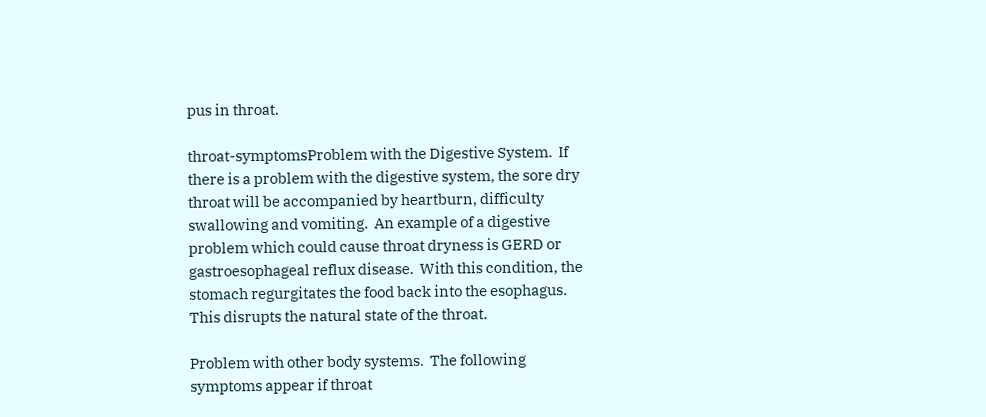pus in throat.

throat-symptomsProblem with the Digestive System.  If there is a problem with the digestive system, the sore dry throat will be accompanied by heartburn, difficulty swallowing and vomiting.  An example of a digestive problem which could cause throat dryness is GERD or gastroesophageal reflux disease.  With this condition, the stomach regurgitates the food back into the esophagus.  This disrupts the natural state of the throat.

Problem with other body systems.  The following symptoms appear if throat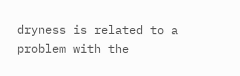dryness is related to a problem with the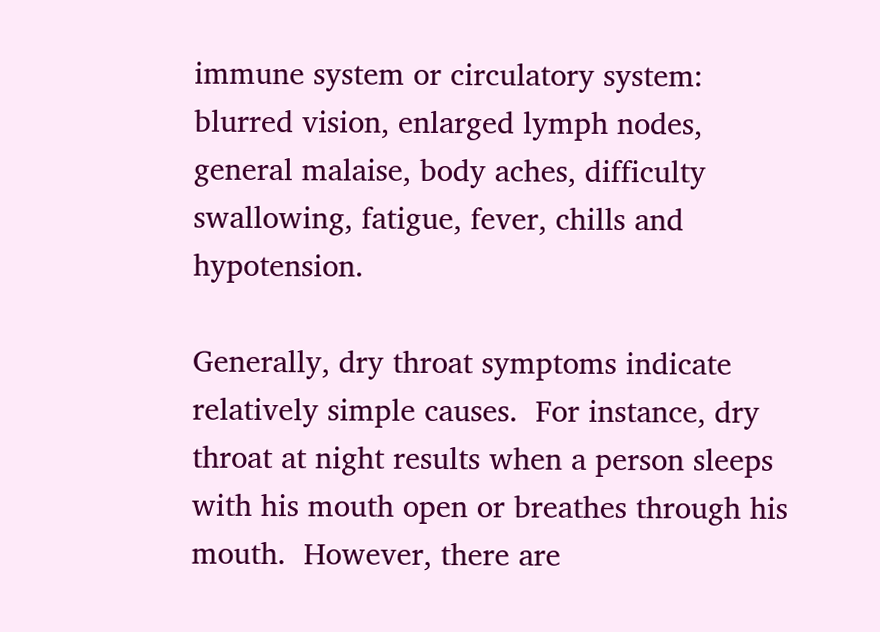immune system or circulatory system:  blurred vision, enlarged lymph nodes, general malaise, body aches, difficulty swallowing, fatigue, fever, chills and hypotension.

Generally, dry throat symptoms indicate relatively simple causes.  For instance, dry throat at night results when a person sleeps with his mouth open or breathes through his mouth.  However, there are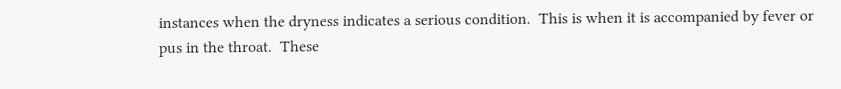instances when the dryness indicates a serious condition.  This is when it is accompanied by fever or pus in the throat.  These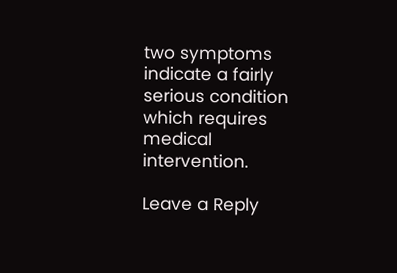two symptoms indicate a fairly serious condition which requires medical intervention.

Leave a Reply